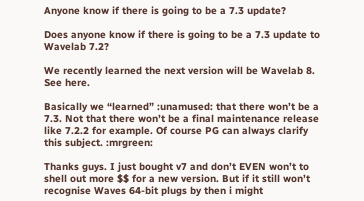Anyone know if there is going to be a 7.3 update?

Does anyone know if there is going to be a 7.3 update to Wavelab 7.2?

We recently learned the next version will be Wavelab 8. See here.

Basically we “learned” :unamused: that there won’t be a 7.3. Not that there won’t be a final maintenance release like 7.2.2 for example. Of course PG can always clarify this subject. :mrgreen:

Thanks guys. I just bought v7 and don’t EVEN won’t to shell out more $$ for a new version. But if it still won’t recognise Waves 64-bit plugs by then i might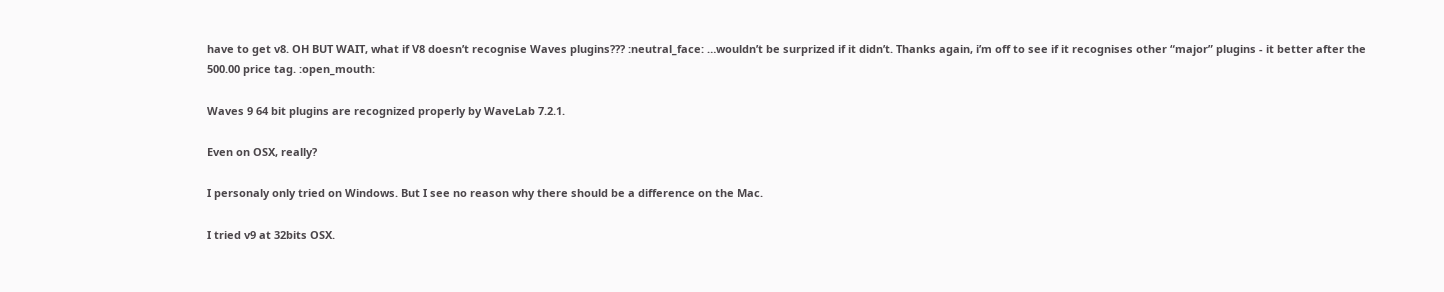have to get v8. OH BUT WAIT, what if V8 doesn’t recognise Waves plugins??? :neutral_face: …wouldn’t be surprized if it didn’t. Thanks again, i’m off to see if it recognises other “major” plugins - it better after the 500.00 price tag. :open_mouth:

Waves 9 64 bit plugins are recognized properly by WaveLab 7.2.1.

Even on OSX, really?

I personaly only tried on Windows. But I see no reason why there should be a difference on the Mac.

I tried v9 at 32bits OSX.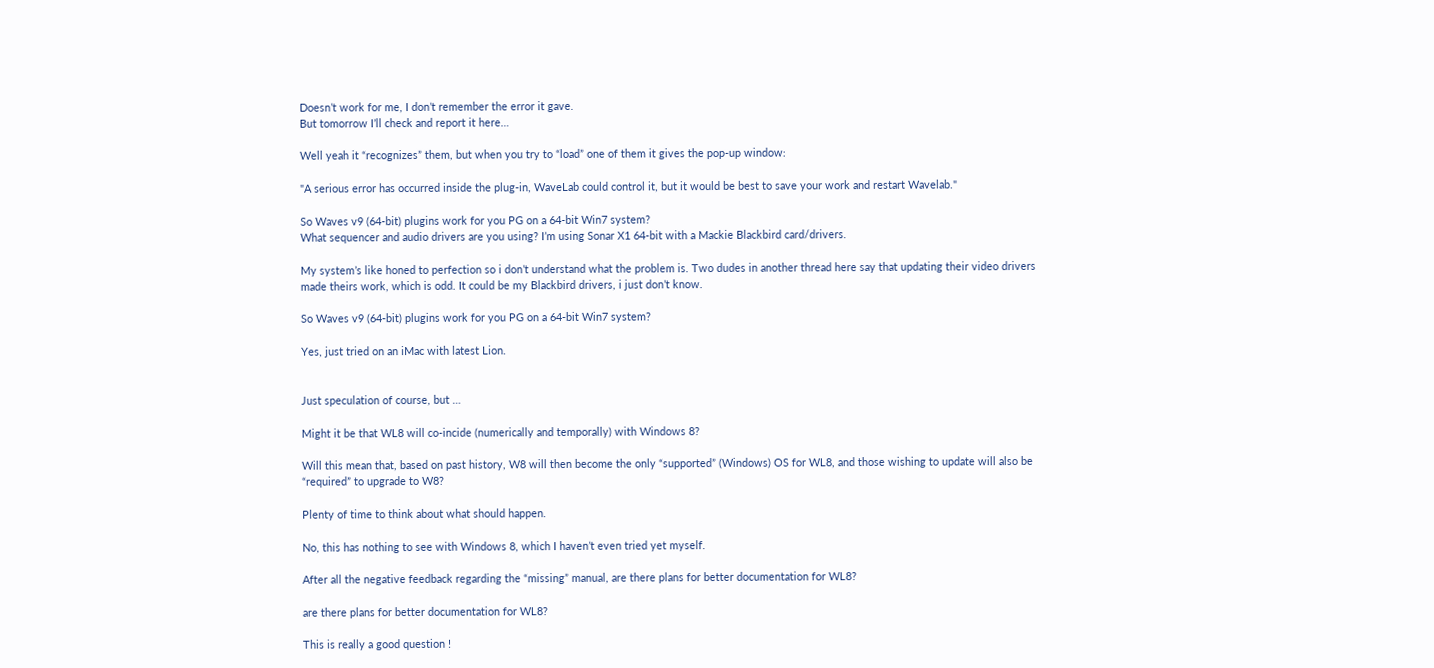Doesn’t work for me, I don’t remember the error it gave.
But tomorrow I’ll check and report it here…

Well yeah it “recognizes” them, but when you try to “load” one of them it gives the pop-up window:

"A serious error has occurred inside the plug-in, WaveLab could control it, but it would be best to save your work and restart Wavelab."

So Waves v9 (64-bit) plugins work for you PG on a 64-bit Win7 system?
What sequencer and audio drivers are you using? I’m using Sonar X1 64-bit with a Mackie Blackbird card/drivers.

My system’s like honed to perfection so i don’t understand what the problem is. Two dudes in another thread here say that updating their video drivers made theirs work, which is odd. It could be my Blackbird drivers, i just don’t know.

So Waves v9 (64-bit) plugins work for you PG on a 64-bit Win7 system?

Yes, just tried on an iMac with latest Lion.


Just speculation of course, but …

Might it be that WL8 will co-incide (numerically and temporally) with Windows 8?

Will this mean that, based on past history, W8 will then become the only “supported” (Windows) OS for WL8, and those wishing to update will also be “required” to upgrade to W8?

Plenty of time to think about what should happen.

No, this has nothing to see with Windows 8, which I haven’t even tried yet myself.

After all the negative feedback regarding the “missing” manual, are there plans for better documentation for WL8?

are there plans for better documentation for WL8?

This is really a good question !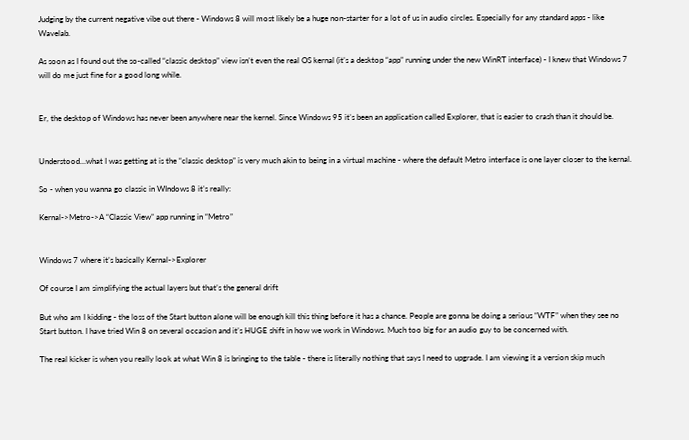Judging by the current negative vibe out there - Windows 8 will most likely be a huge non-starter for a lot of us in audio circles. Especially for any standard apps - like Wavelab.

As soon as I found out the so-called “classic desktop” view isn’t even the real OS kernal (it’s a desktop “app” running under the new WinRT interface) - I knew that Windows 7 will do me just fine for a good long while.


Er, the desktop of Windows has never been anywhere near the kernel. Since Windows 95 it’s been an application called Explorer, that is easier to crash than it should be.


Understood…what I was getting at is the “classic desktop” is very much akin to being in a virtual machine - where the default Metro interface is one layer closer to the kernal.

So - when you wanna go classic in WIndows 8 it’s really:

Kernal->Metro->A “Classic View” app running in “Metro”


Windows 7 where it’s basically Kernal->Explorer

Of course I am simplifying the actual layers but that’s the general drift

But who am I kidding - the loss of the Start button alone will be enough kill this thing before it has a chance. People are gonna be doing a serious “WTF” when they see no Start button. I have tried Win 8 on several occasion and it’s HUGE shift in how we work in Windows. Much too big for an audio guy to be concerned with.

The real kicker is when you really look at what Win 8 is bringing to the table - there is literally nothing that says I need to upgrade. I am viewing it a version skip much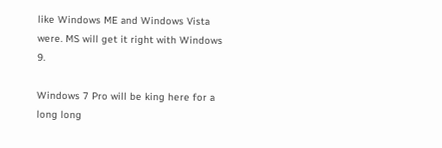like Windows ME and Windows Vista were. MS will get it right with Windows 9.

Windows 7 Pro will be king here for a long long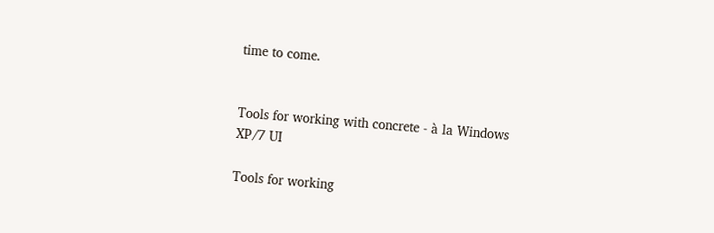time to come.


Tools for working with concrete - à la Windows XP/7 UI

Tools for working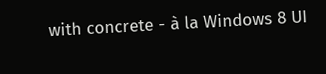with concrete - à la Windows 8 UI